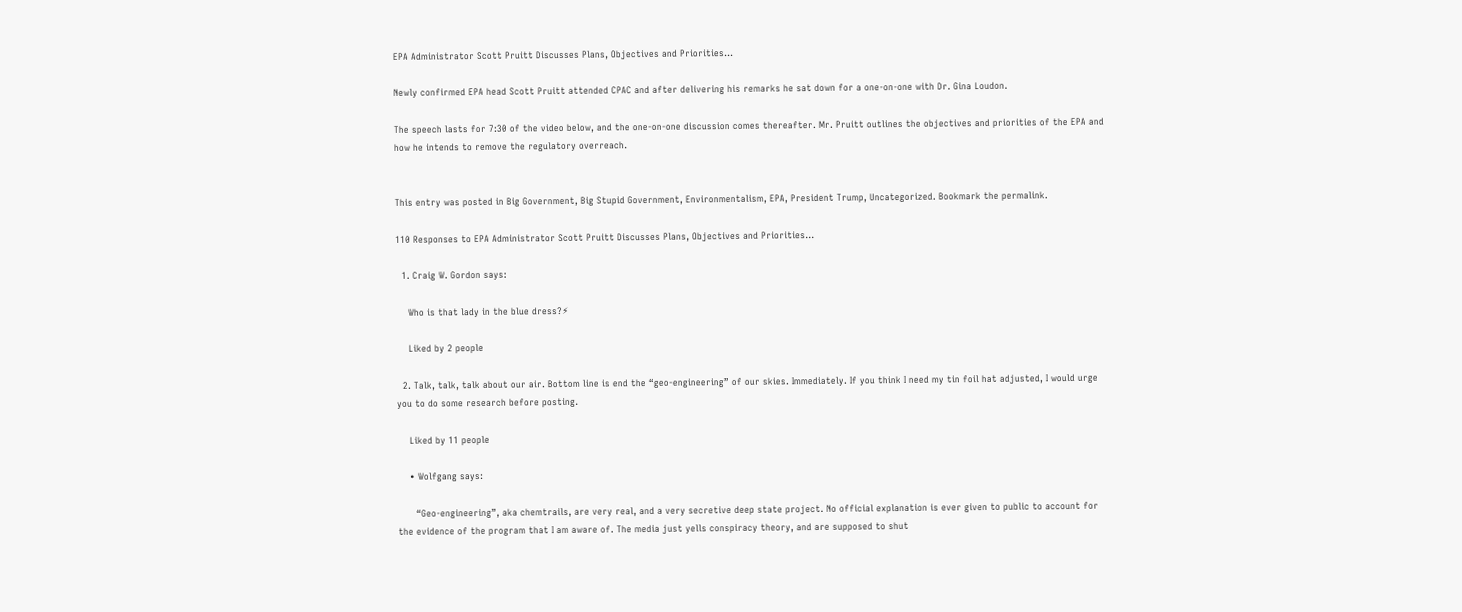EPA Administrator Scott Pruitt Discusses Plans, Objectives and Priorities…

Newly confirmed EPA head Scott Pruitt attended CPAC and after delivering his remarks he sat down for a one-on-one with Dr. Gina Loudon.

The speech lasts for 7:30 of the video below, and the one-on-one discussion comes thereafter. Mr. Pruitt outlines the objectives and priorities of the EPA and how he intends to remove the regulatory overreach.


This entry was posted in Big Government, Big Stupid Government, Environmentalism, EPA, President Trump, Uncategorized. Bookmark the permalink.

110 Responses to EPA Administrator Scott Pruitt Discusses Plans, Objectives and Priorities…

  1. Craig W. Gordon says:

    Who is that lady in the blue dress?⚡

    Liked by 2 people

  2. Talk, talk, talk about our air. Bottom line is end the “geo-engineering” of our skies. Immediately. If you think I need my tin foil hat adjusted, I would urge you to do some research before posting.

    Liked by 11 people

    • Wolfgang says:

      “Geo-engineering”, aka chemtrails, are very real, and a very secretive deep state project. No official explanation is ever given to public to account for the evidence of the program that I am aware of. The media just yells conspiracy theory, and are supposed to shut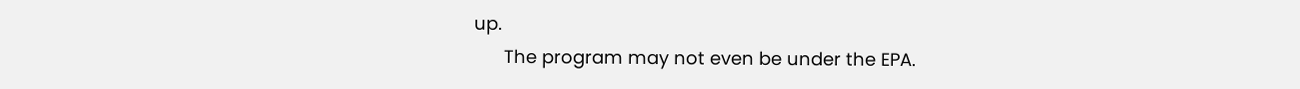up.
      The program may not even be under the EPA.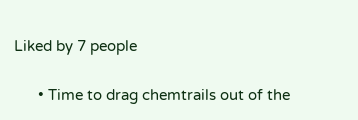Liked by 7 people

      • Time to drag chemtrails out of the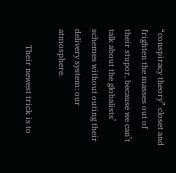“conspiracy theory” closet and frighten the masses out of their stupor, because we can’t talk about the globalists’ schemes without outing their delivery system: our atmosphere.

        Their newest trick is to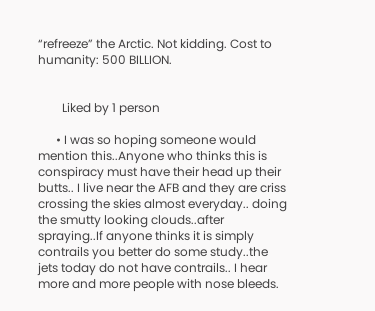“refreeze” the Arctic. Not kidding. Cost to humanity: 500 BILLION.


        Liked by 1 person

      • I was so hoping someone would mention this..Anyone who thinks this is conspiracy must have their head up their butts.. I live near the AFB and they are criss crossing the skies almost everyday.. doing the smutty looking clouds..after spraying..If anyone thinks it is simply contrails you better do some study..the jets today do not have contrails.. I hear more and more people with nose bleeds.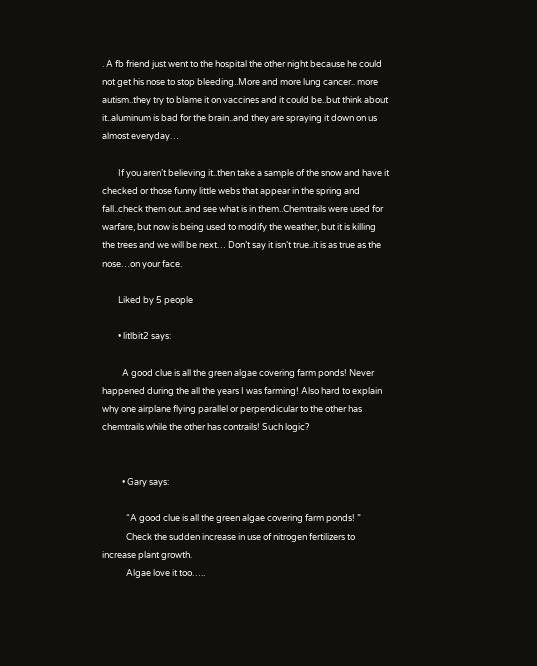. A fb friend just went to the hospital the other night because he could not get his nose to stop bleeding..More and more lung cancer.. more autism..they try to blame it on vaccines and it could be..but think about it..aluminum is bad for the brain..and they are spraying it down on us almost everyday…

        If you aren’t believing it..then take a sample of the snow and have it checked or those funny little webs that appear in the spring and fall..check them out..and see what is in them..Chemtrails were used for warfare, but now is being used to modify the weather, but it is killing the trees and we will be next… Don’t say it isn’t true..it is as true as the nose…on your face.

        Liked by 5 people

        • litlbit2 says:

          A good clue is all the green algae covering farm ponds! Never happened during the all the years I was farming! Also hard to explain why one airplane flying parallel or perpendicular to the other has chemtrails while the other has contrails! Such logic?


          • Gary says:

            “A good clue is all the green algae covering farm ponds! ”
            Check the sudden increase in use of nitrogen fertilizers to increase plant growth.
            Algae love it too…..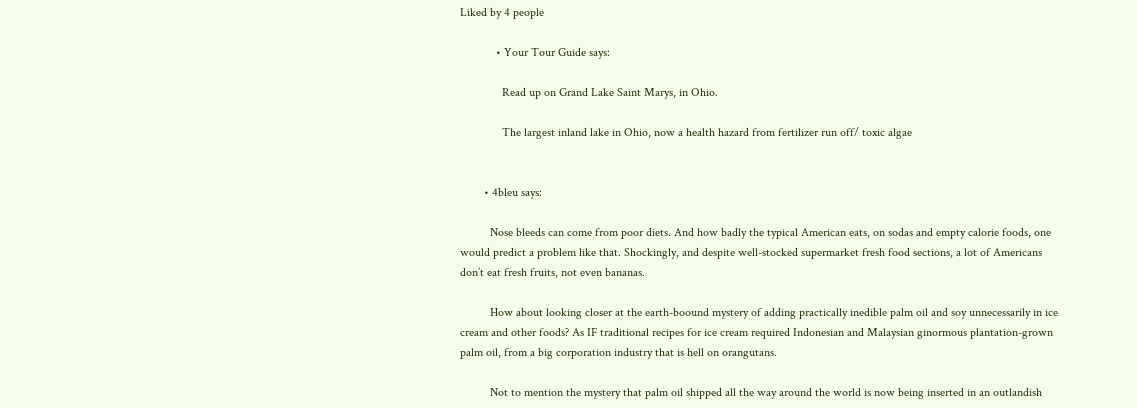Liked by 4 people

            • Your Tour Guide says:

              Read up on Grand Lake Saint Marys, in Ohio.

              The largest inland lake in Ohio, now a health hazard from fertilizer run off/ toxic algae


        • 4bleu says:

          Nose bleeds can come from poor diets. And how badly the typical American eats, on sodas and empty calorie foods, one would predict a problem like that. Shockingly, and despite well-stocked supermarket fresh food sections, a lot of Americans don’t eat fresh fruits, not even bananas.

          How about looking closer at the earth-boound mystery of adding practically inedible palm oil and soy unnecessarily in ice cream and other foods? As IF traditional recipes for ice cream required Indonesian and Malaysian ginormous plantation-grown palm oil, from a big corporation industry that is hell on orangutans.

          Not to mention the mystery that palm oil shipped all the way around the world is now being inserted in an outlandish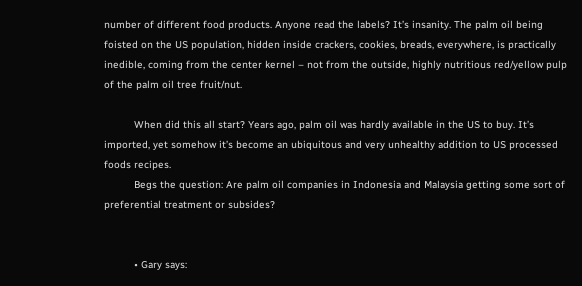number of different food products. Anyone read the labels? It’s insanity. The palm oil being foisted on the US population, hidden inside crackers, cookies, breads, everywhere, is practically inedible, coming from the center kernel – not from the outside, highly nutritious red/yellow pulp of the palm oil tree fruit/nut.

          When did this all start? Years ago, palm oil was hardly available in the US to buy. It’s imported, yet somehow it’s become an ubiquitous and very unhealthy addition to US processed foods recipes.
          Begs the question: Are palm oil companies in Indonesia and Malaysia getting some sort of preferential treatment or subsides?


          • Gary says: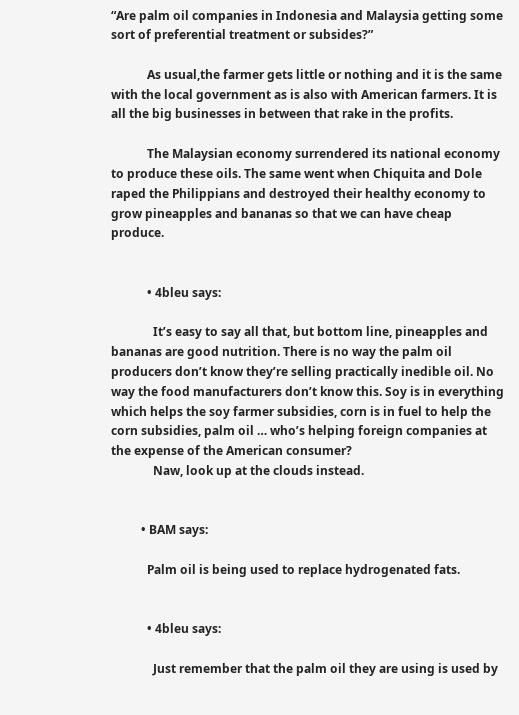“Are palm oil companies in Indonesia and Malaysia getting some sort of preferential treatment or subsides?”

            As usual,the farmer gets little or nothing and it is the same with the local government as is also with American farmers. It is all the big businesses in between that rake in the profits.

            The Malaysian economy surrendered its national economy to produce these oils. The same went when Chiquita and Dole raped the Philippians and destroyed their healthy economy to grow pineapples and bananas so that we can have cheap produce.


            • 4bleu says:

              It’s easy to say all that, but bottom line, pineapples and bananas are good nutrition. There is no way the palm oil producers don’t know they’re selling practically inedible oil. No way the food manufacturers don’t know this. Soy is in everything which helps the soy farmer subsidies, corn is in fuel to help the corn subsidies, palm oil … who’s helping foreign companies at the expense of the American consumer?
              Naw, look up at the clouds instead.


          • BAM says:

            Palm oil is being used to replace hydrogenated fats.


            • 4bleu says:

              Just remember that the palm oil they are using is used by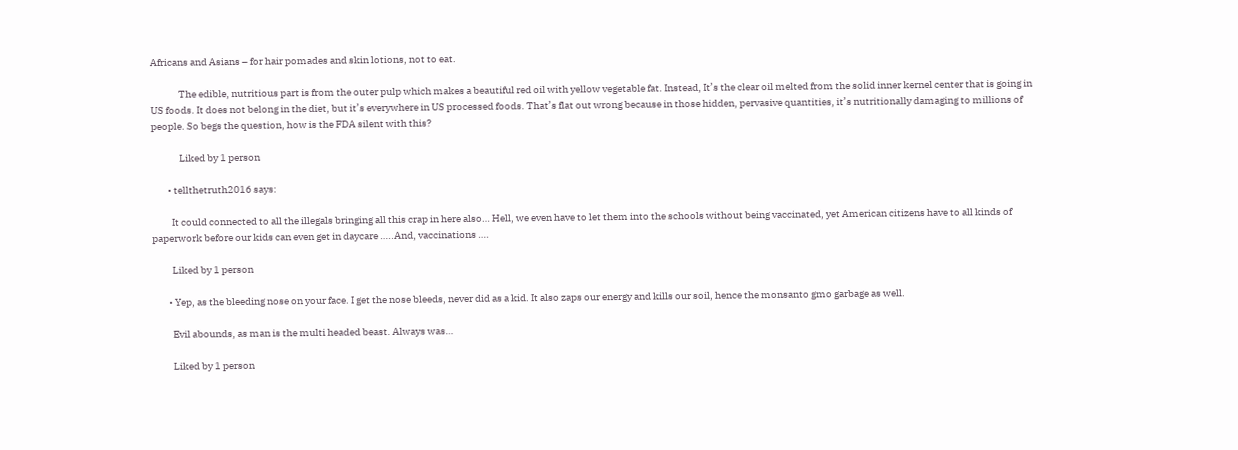Africans and Asians – for hair pomades and skin lotions, not to eat.

              The edible, nutritious part is from the outer pulp which makes a beautiful red oil with yellow vegetable fat. Instead, It’s the clear oil melted from the solid inner kernel center that is going in US foods. It does not belong in the diet, but it’s everywhere in US processed foods. That’s flat out wrong because in those hidden, pervasive quantities, it’s nutritionally damaging to millions of people. So begs the question, how is the FDA silent with this?

              Liked by 1 person

        • tellthetruth2016 says:

          It could connected to all the illegals bringing all this crap in here also… Hell, we even have to let them into the schools without being vaccinated, yet American citizens have to all kinds of paperwork before our kids can even get in daycare …..And, vaccinations ….

          Liked by 1 person

        • Yep, as the bleeding nose on your face. I get the nose bleeds, never did as a kid. It also zaps our energy and kills our soil, hence the monsanto gmo garbage as well.

          Evil abounds, as man is the multi headed beast. Always was…

          Liked by 1 person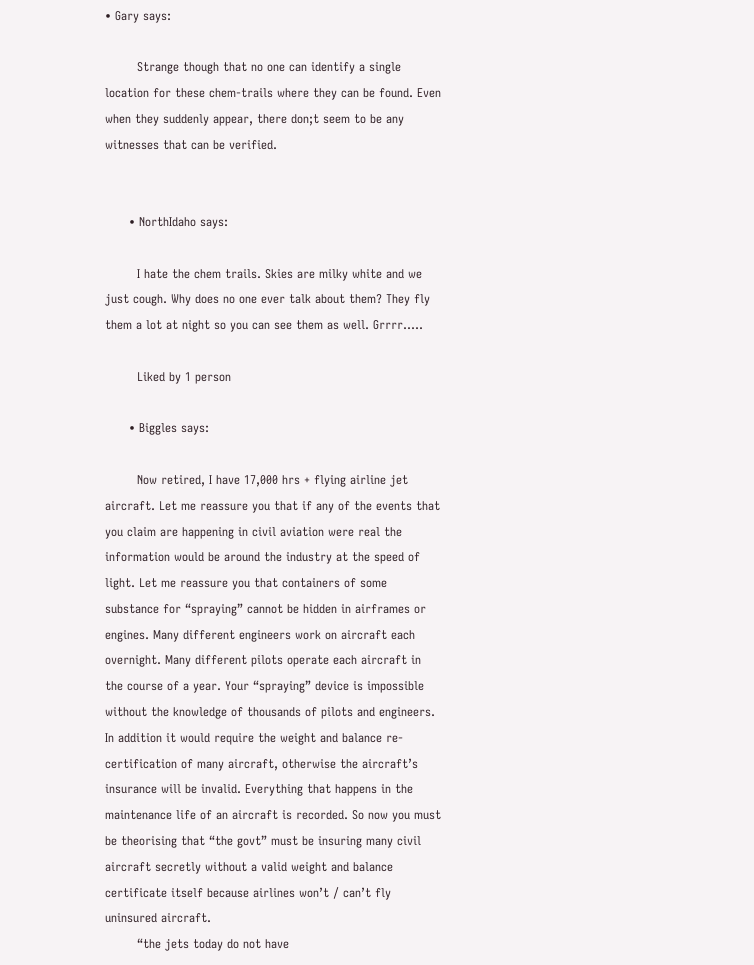• Gary says:

        Strange though that no one can identify a single location for these chem-trails where they can be found. Even when they suddenly appear, there don;t seem to be any witnesses that can be verified.


      • NorthIdaho says:

        I hate the chem trails. Skies are milky white and we just cough. Why does no one ever talk about them? They fly them a lot at night so you can see them as well. Grrrr…..

        Liked by 1 person

      • Biggles says:

        Now retired, I have 17,000 hrs + flying airline jet aircraft. Let me reassure you that if any of the events that you claim are happening in civil aviation were real the information would be around the industry at the speed of light. Let me reassure you that containers of some substance for “spraying” cannot be hidden in airframes or engines. Many different engineers work on aircraft each overnight. Many different pilots operate each aircraft in the course of a year. Your “spraying” device is impossible without the knowledge of thousands of pilots and engineers. In addition it would require the weight and balance re-certification of many aircraft, otherwise the aircraft’s insurance will be invalid. Everything that happens in the maintenance life of an aircraft is recorded. So now you must be theorising that “the govt” must be insuring many civil aircraft secretly without a valid weight and balance certificate itself because airlines won’t / can’t fly uninsured aircraft.
        “the jets today do not have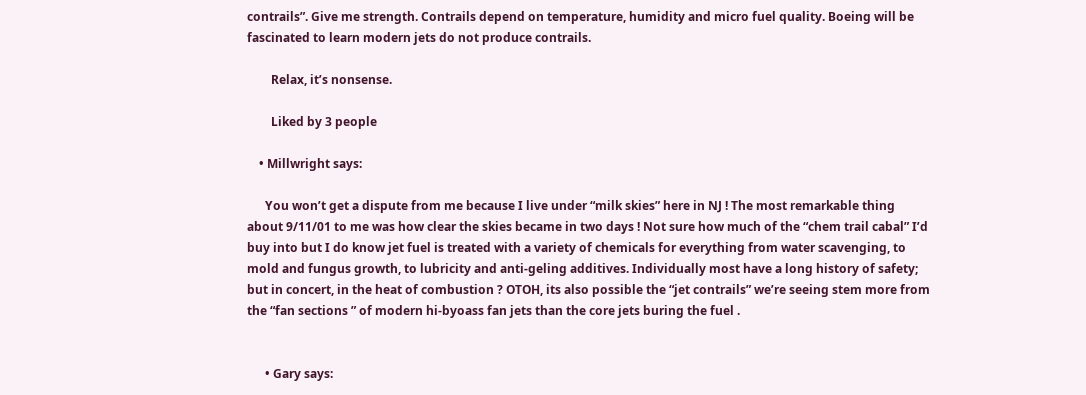contrails”. Give me strength. Contrails depend on temperature, humidity and micro fuel quality. Boeing will be fascinated to learn modern jets do not produce contrails.

        Relax, it’s nonsense.

        Liked by 3 people

    • Millwright says:

      You won’t get a dispute from me because I live under “milk skies” here in NJ ! The most remarkable thing about 9/11/01 to me was how clear the skies became in two days ! Not sure how much of the “chem trail cabal” I’d buy into but I do know jet fuel is treated with a variety of chemicals for everything from water scavenging, to mold and fungus growth, to lubricity and anti-geling additives. Individually most have a long history of safety; but in concert, in the heat of combustion ? OTOH, its also possible the “jet contrails” we’re seeing stem more from the “fan sections ” of modern hi-byoass fan jets than the core jets buring the fuel .


      • Gary says: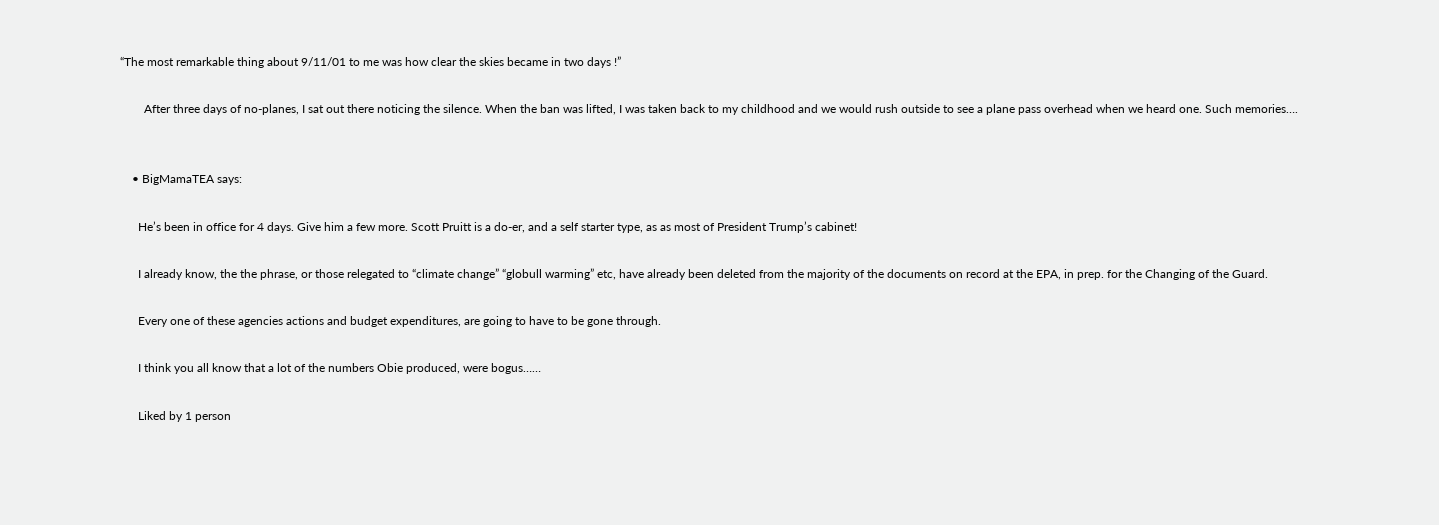“The most remarkable thing about 9/11/01 to me was how clear the skies became in two days !”

        After three days of no-planes, I sat out there noticing the silence. When the ban was lifted, I was taken back to my childhood and we would rush outside to see a plane pass overhead when we heard one. Such memories….


    • BigMamaTEA says:

      He’s been in office for 4 days. Give him a few more. Scott Pruitt is a do-er, and a self starter type, as as most of President Trump’s cabinet!

      I already know, the the phrase, or those relegated to “climate change” “globull warming” etc, have already been deleted from the majority of the documents on record at the EPA, in prep. for the Changing of the Guard.

      Every one of these agencies actions and budget expenditures, are going to have to be gone through.

      I think you all know that a lot of the numbers Obie produced, were bogus……

      Liked by 1 person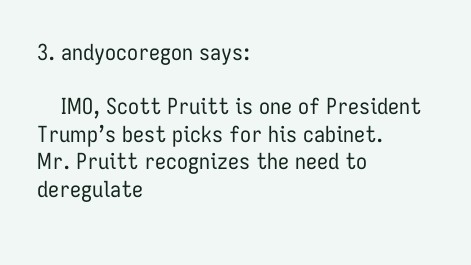3. andyocoregon says:

    IMO, Scott Pruitt is one of President Trump’s best picks for his cabinet. Mr. Pruitt recognizes the need to deregulate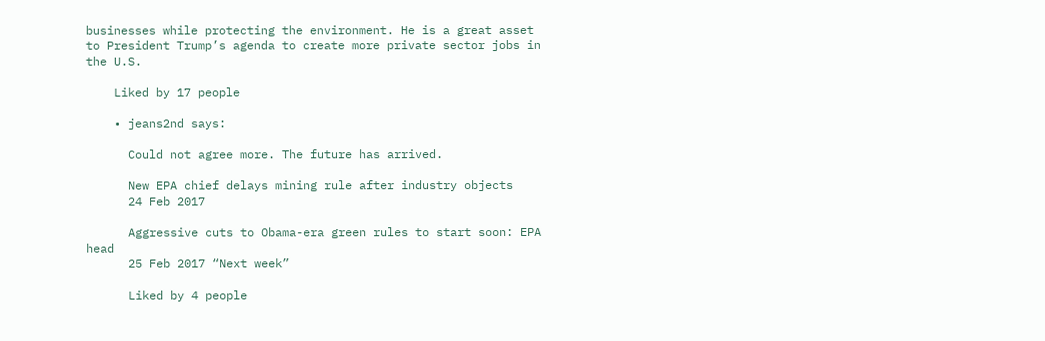businesses while protecting the environment. He is a great asset to President Trump’s agenda to create more private sector jobs in the U.S.

    Liked by 17 people

    • jeans2nd says:

      Could not agree more. The future has arrived.

      New EPA chief delays mining rule after industry objects
      24 Feb 2017

      Aggressive cuts to Obama-era green rules to start soon: EPA head
      25 Feb 2017 “Next week”

      Liked by 4 people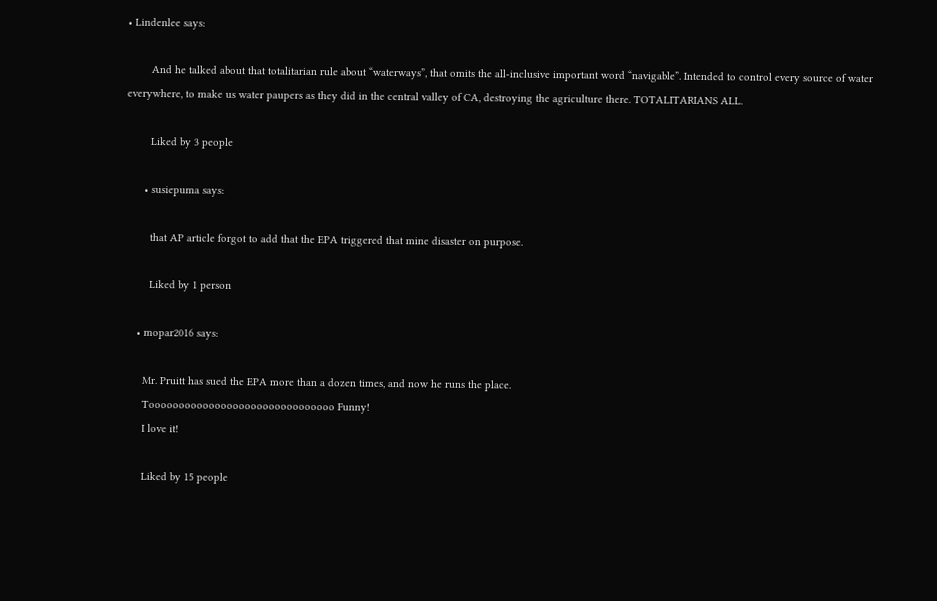• Lindenlee says:

        And he talked about that totalitarian rule about “waterways”, that omits the all-inclusive important word “navigable”. Intended to control every source of water everywhere, to make us water paupers as they did in the central valley of CA, destroying the agriculture there. TOTALITARIANS ALL.

        Liked by 3 people

      • susiepuma says:

        that AP article forgot to add that the EPA triggered that mine disaster on purpose.

        Liked by 1 person

    • mopar2016 says:

      Mr. Pruitt has sued the EPA more than a dozen times, and now he runs the place.
      Tooooooooooooooooooooooooooooooo Funny!
      I love it!

      Liked by 15 people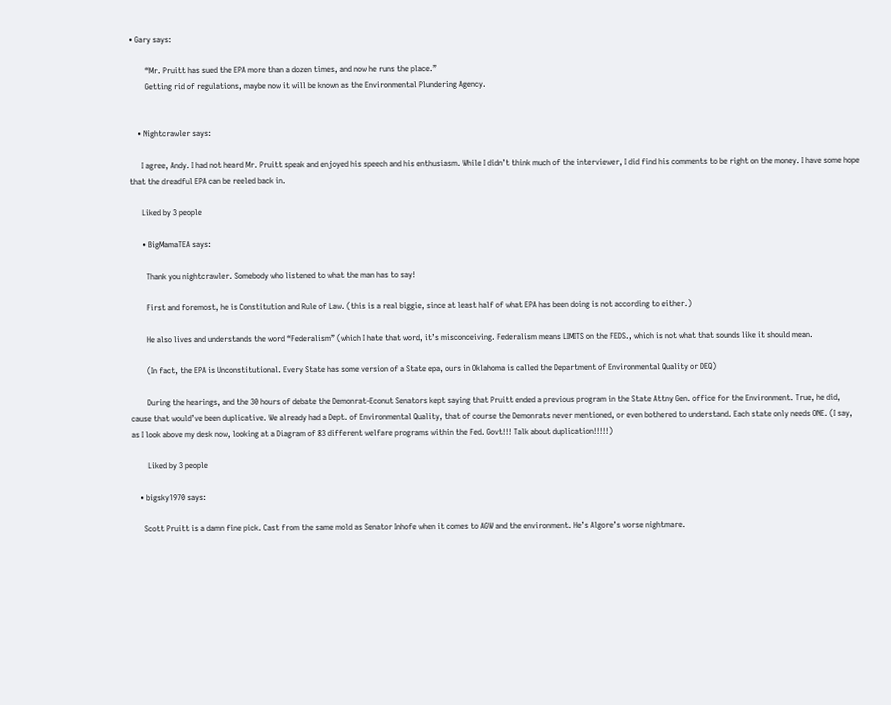• Gary says:

        “Mr. Pruitt has sued the EPA more than a dozen times, and now he runs the place.”
        Getting rid of regulations, maybe now it will be known as the Environmental Plundering Agency.


    • Nightcrawler says:

      I agree, Andy. I had not heard Mr. Pruitt speak and enjoyed his speech and his enthusiasm. While I didn’t think much of the interviewer, I did find his comments to be right on the money. I have some hope that the dreadful EPA can be reeled back in.

      Liked by 3 people

      • BigMamaTEA says:

        Thank you nightcrawler. Somebody who listened to what the man has to say!

        First and foremost, he is Constitution and Rule of Law. (this is a real biggie, since at least half of what EPA has been doing is not according to either.)

        He also lives and understands the word “Federalism” (which I hate that word, it’s misconceiving. Federalism means LIMITS on the FEDS., which is not what that sounds like it should mean.

        (In fact, the EPA is Unconstitutional. Every State has some version of a State epa, ours in Oklahoma is called the Department of Environmental Quality or DEQ)

        During the hearings, and the 30 hours of debate the Demonrat-Econut Senators kept saying that Pruitt ended a previous program in the State Attny Gen. office for the Environment. True, he did, cause that would’ve been duplicative. We already had a Dept. of Environmental Quality, that of course the Demonrats never mentioned, or even bothered to understand. Each state only needs ONE. (I say, as I look above my desk now, looking at a Diagram of 83 different welfare programs within the Fed. Govt!!! Talk about duplication!!!!!)

        Liked by 3 people

    • bigsky1970 says:

      Scott Pruitt is a damn fine pick. Cast from the same mold as Senator Inhofe when it comes to AGW and the environment. He’s Algore’s worse nightmare.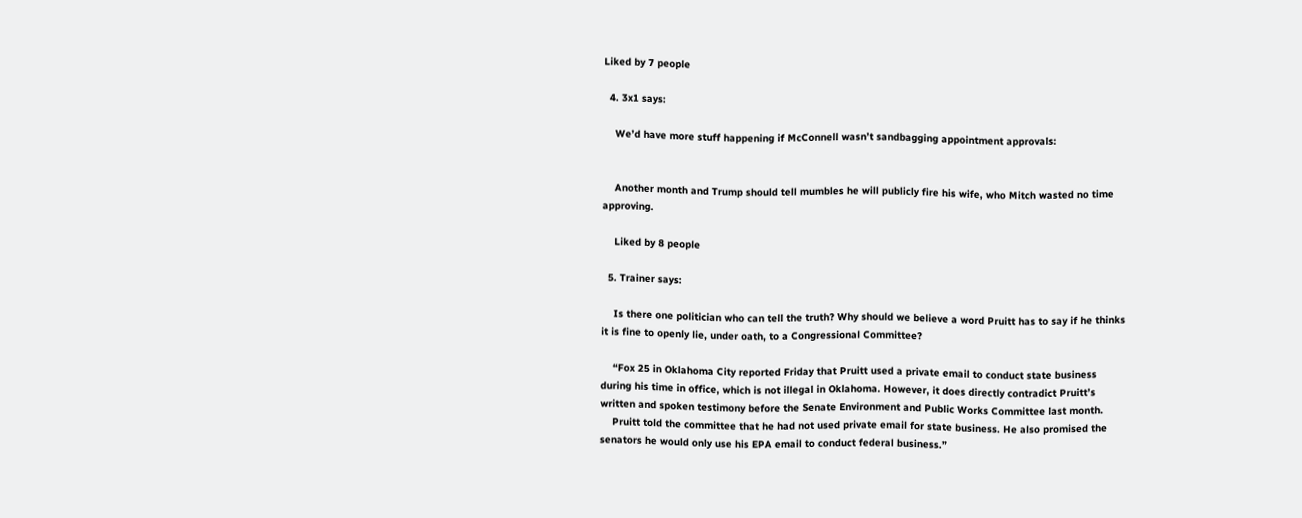Liked by 7 people

  4. 3x1 says:

    We’d have more stuff happening if McConnell wasn’t sandbagging appointment approvals:


    Another month and Trump should tell mumbles he will publicly fire his wife, who Mitch wasted no time approving.

    Liked by 8 people

  5. Trainer says:

    Is there one politician who can tell the truth? Why should we believe a word Pruitt has to say if he thinks it is fine to openly lie, under oath, to a Congressional Committee?

    “Fox 25 in Oklahoma City reported Friday that Pruitt used a private email to conduct state business during his time in office, which is not illegal in Oklahoma. However, it does directly contradict Pruitt’s written and spoken testimony before the Senate Environment and Public Works Committee last month.
    Pruitt told the committee that he had not used private email for state business. He also promised the senators he would only use his EPA email to conduct federal business.”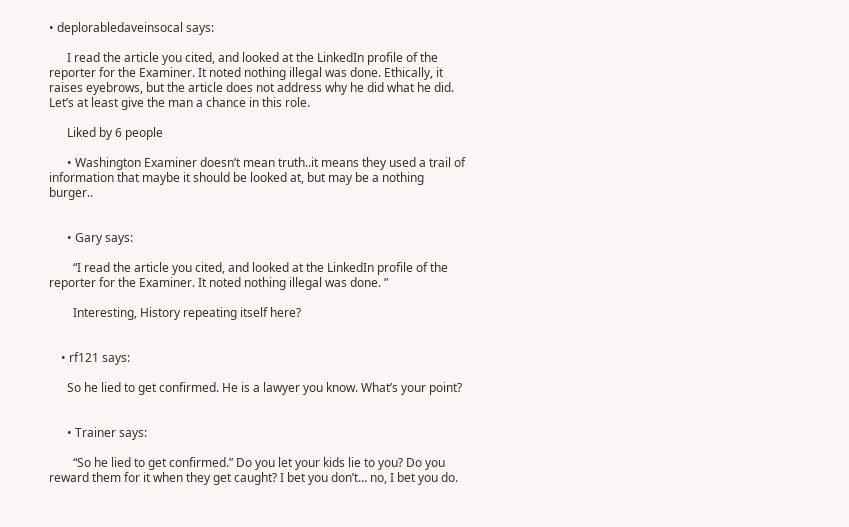• deplorabledaveinsocal says:

      I read the article you cited, and looked at the LinkedIn profile of the reporter for the Examiner. It noted nothing illegal was done. Ethically, it raises eyebrows, but the article does not address why he did what he did. Let’s at least give the man a chance in this role.

      Liked by 6 people

      • Washington Examiner doesn’t mean truth..it means they used a trail of information that maybe it should be looked at, but may be a nothing burger..


      • Gary says:

        “I read the article you cited, and looked at the LinkedIn profile of the reporter for the Examiner. It noted nothing illegal was done. ”

        Interesting, History repeating itself here?


    • rf121 says:

      So he lied to get confirmed. He is a lawyer you know. What’s your point?


      • Trainer says:

        “So he lied to get confirmed.” Do you let your kids lie to you? Do you reward them for it when they get caught? I bet you don’t… no, I bet you do.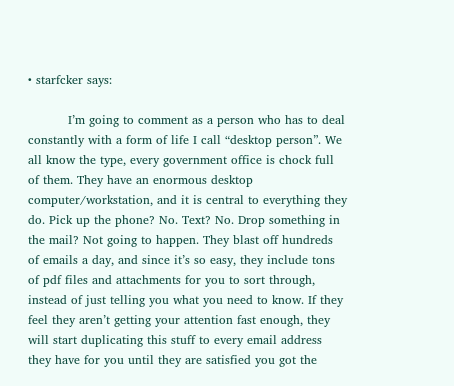• starfcker says:

          I’m going to comment as a person who has to deal constantly with a form of life I call “desktop person”. We all know the type, every government office is chock full of them. They have an enormous desktop computer/workstation, and it is central to everything they do. Pick up the phone? No. Text? No. Drop something in the mail? Not going to happen. They blast off hundreds of emails a day, and since it’s so easy, they include tons of pdf files and attachments for you to sort through, instead of just telling you what you need to know. If they feel they aren’t getting your attention fast enough, they will start duplicating this stuff to every email address they have for you until they are satisfied you got the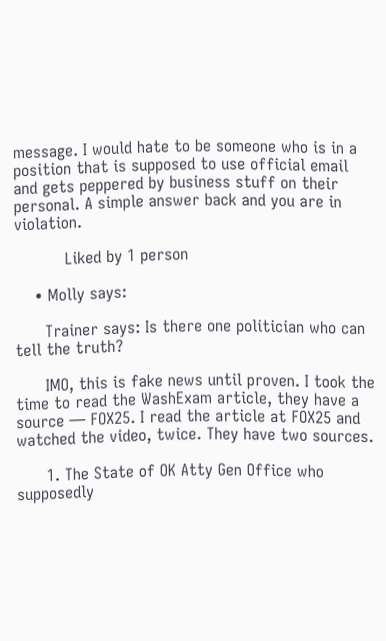message. I would hate to be someone who is in a position that is supposed to use official email and gets peppered by business stuff on their personal. A simple answer back and you are in violation.

          Liked by 1 person

    • Molly says:

      Trainer says: Is there one politician who can tell the truth?

      IMO, this is fake news until proven. I took the time to read the WashExam article, they have a source — FOX25. I read the article at FOX25 and watched the video, twice. They have two sources.

      1. The State of OK Atty Gen Office who supposedly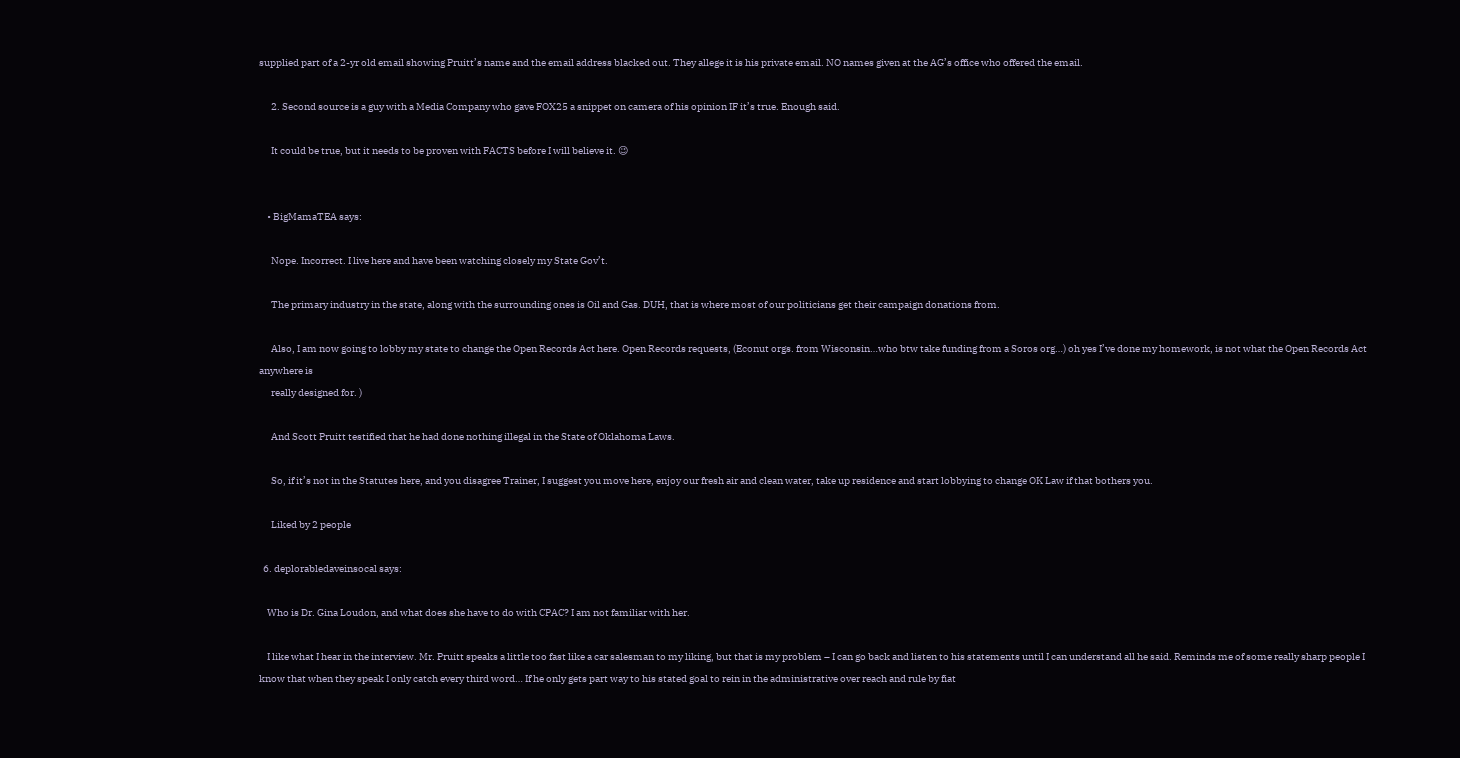supplied part of a 2-yr old email showing Pruitt’s name and the email address blacked out. They allege it is his private email. NO names given at the AG’s office who offered the email.

      2. Second source is a guy with a Media Company who gave FOX25 a snippet on camera of his opinion IF it’s true. Enough said.

      It could be true, but it needs to be proven with FACTS before I will believe it. 😉


    • BigMamaTEA says:

      Nope. Incorrect. I live here and have been watching closely my State Gov’t.

      The primary industry in the state, along with the surrounding ones is Oil and Gas. DUH, that is where most of our politicians get their campaign donations from.

      Also, I am now going to lobby my state to change the Open Records Act here. Open Records requests, (Econut orgs. from Wisconsin…who btw take funding from a Soros org…) oh yes I’ve done my homework, is not what the Open Records Act anywhere is
      really designed for. )

      And Scott Pruitt testified that he had done nothing illegal in the State of Oklahoma Laws.

      So, if it’s not in the Statutes here, and you disagree Trainer, I suggest you move here, enjoy our fresh air and clean water, take up residence and start lobbying to change OK Law if that bothers you.

      Liked by 2 people

  6. deplorabledaveinsocal says:

    Who is Dr. Gina Loudon, and what does she have to do with CPAC? I am not familiar with her.

    I like what I hear in the interview. Mr. Pruitt speaks a little too fast like a car salesman to my liking, but that is my problem – I can go back and listen to his statements until I can understand all he said. Reminds me of some really sharp people I know that when they speak I only catch every third word… If he only gets part way to his stated goal to rein in the administrative over reach and rule by fiat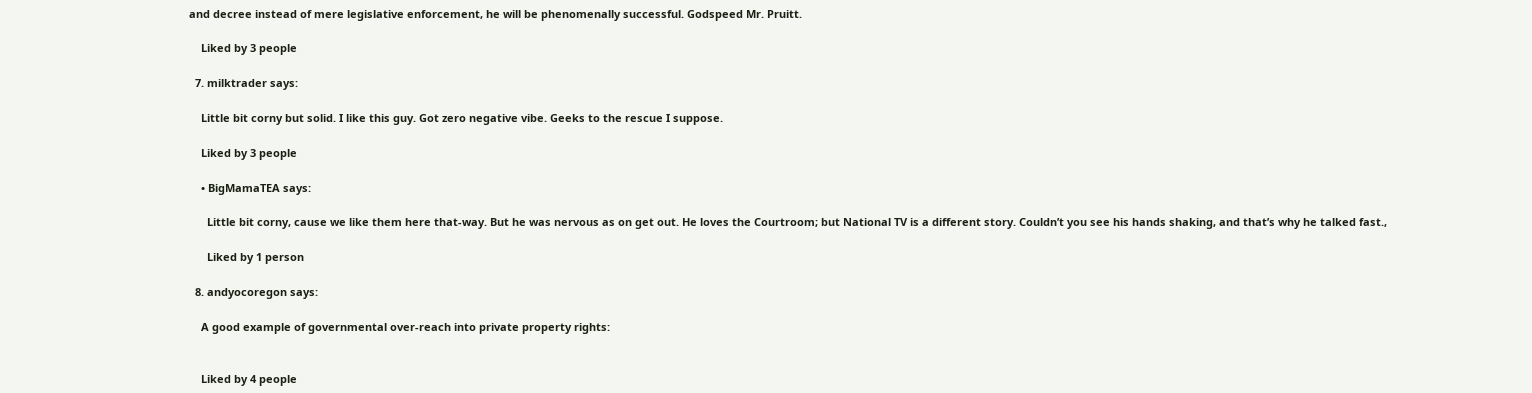and decree instead of mere legislative enforcement, he will be phenomenally successful. Godspeed Mr. Pruitt.

    Liked by 3 people

  7. milktrader says:

    Little bit corny but solid. I like this guy. Got zero negative vibe. Geeks to the rescue I suppose.

    Liked by 3 people

    • BigMamaTEA says:

      Little bit corny, cause we like them here that-way. But he was nervous as on get out. He loves the Courtroom; but National TV is a different story. Couldn’t you see his hands shaking, and that’s why he talked fast.,

      Liked by 1 person

  8. andyocoregon says:

    A good example of governmental over-reach into private property rights:


    Liked by 4 people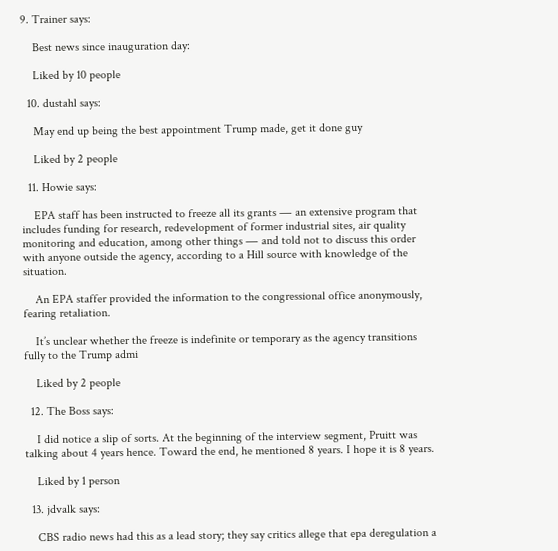9. Trainer says:

    Best news since inauguration day:

    Liked by 10 people

  10. dustahl says:

    May end up being the best appointment Trump made, get it done guy

    Liked by 2 people

  11. Howie says:

    EPA staff has been instructed to freeze all its grants ― an extensive program that includes funding for research, redevelopment of former industrial sites, air quality monitoring and education, among other things ― and told not to discuss this order with anyone outside the agency, according to a Hill source with knowledge of the situation.

    An EPA staffer provided the information to the congressional office anonymously, fearing retaliation.

    It’s unclear whether the freeze is indefinite or temporary as the agency transitions fully to the Trump admi

    Liked by 2 people

  12. The Boss says:

    I did notice a slip of sorts. At the beginning of the interview segment, Pruitt was talking about 4 years hence. Toward the end, he mentioned 8 years. I hope it is 8 years.

    Liked by 1 person

  13. jdvalk says:

    CBS radio news had this as a lead story; they say critics allege that epa deregulation a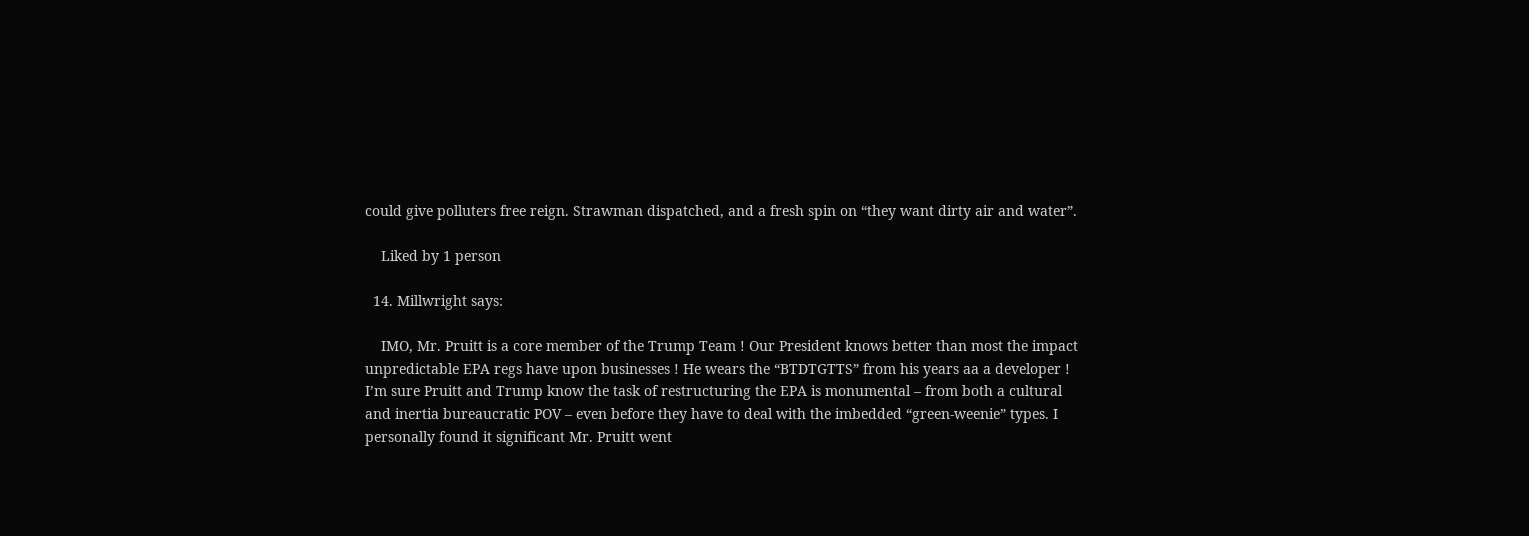could give polluters free reign. Strawman dispatched, and a fresh spin on “they want dirty air and water”.

    Liked by 1 person

  14. Millwright says:

    IMO, Mr. Pruitt is a core member of the Trump Team ! Our President knows better than most the impact unpredictable EPA regs have upon businesses ! He wears the “BTDTGTTS” from his years aa a developer ! I’m sure Pruitt and Trump know the task of restructuring the EPA is monumental – from both a cultural and inertia bureaucratic POV – even before they have to deal with the imbedded “green-weenie” types. I personally found it significant Mr. Pruitt went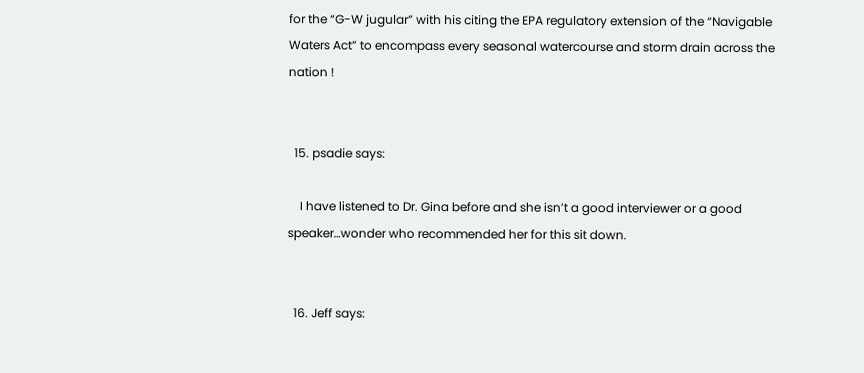for the “G-W jugular” with his citing the EPA regulatory extension of the “Navigable Waters Act” to encompass every seasonal watercourse and storm drain across the nation !


  15. psadie says:

    I have listened to Dr. Gina before and she isn’t a good interviewer or a good speaker…wonder who recommended her for this sit down.


  16. Jeff says: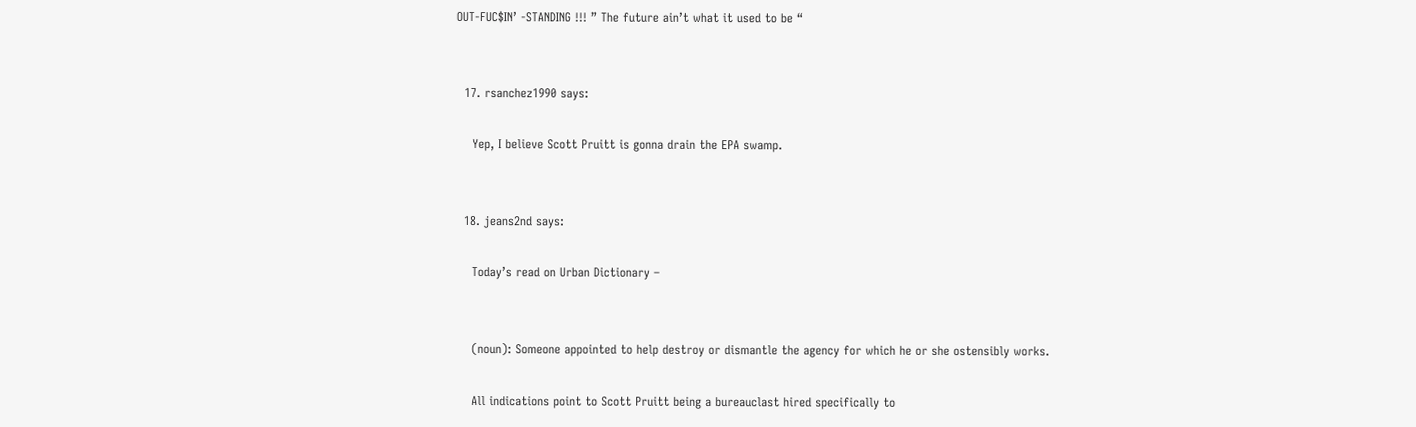OUT-FUC$IN’ -STANDING !!! ” The future ain’t what it used to be “


  17. rsanchez1990 says:

    Yep, I believe Scott Pruitt is gonna drain the EPA swamp.


  18. jeans2nd says:

    Today’s read on Urban Dictionary –


    (noun): Someone appointed to help destroy or dismantle the agency for which he or she ostensibly works.

    All indications point to Scott Pruitt being a bureauclast hired specifically to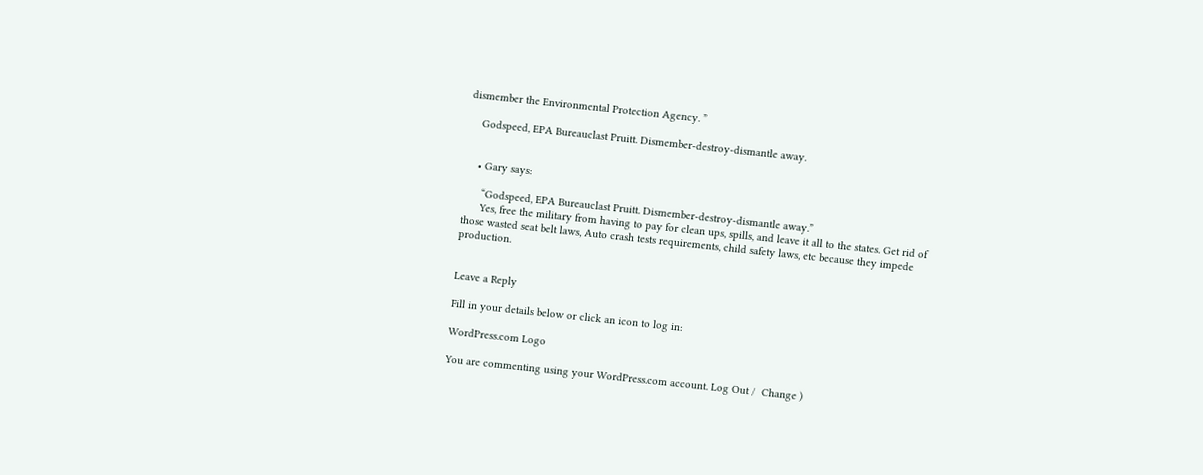dismember the Environmental Protection Agency. ”

    Godspeed, EPA Bureauclast Pruitt. Dismember-destroy-dismantle away.


    • Gary says:

      “Godspeed, EPA Bureauclast Pruitt. Dismember-destroy-dismantle away.”
      Yes, free the military from having to pay for clean ups, spills, and leave it all to the states. Get rid of those wasted seat belt laws, Auto crash tests requirements, child safety laws, etc because they impede production.


Leave a Reply

Fill in your details below or click an icon to log in:

WordPress.com Logo

You are commenting using your WordPress.com account. Log Out /  Change )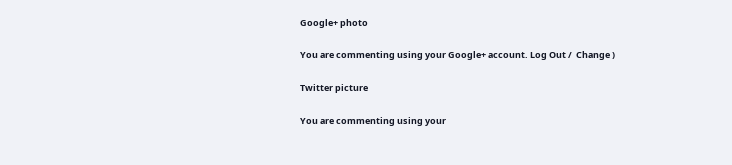Google+ photo

You are commenting using your Google+ account. Log Out /  Change )

Twitter picture

You are commenting using your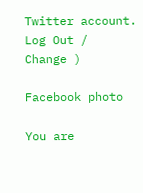Twitter account. Log Out /  Change )

Facebook photo

You are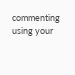commenting using your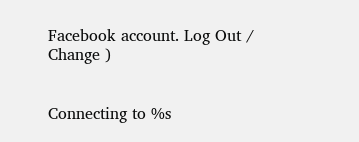Facebook account. Log Out /  Change )


Connecting to %s